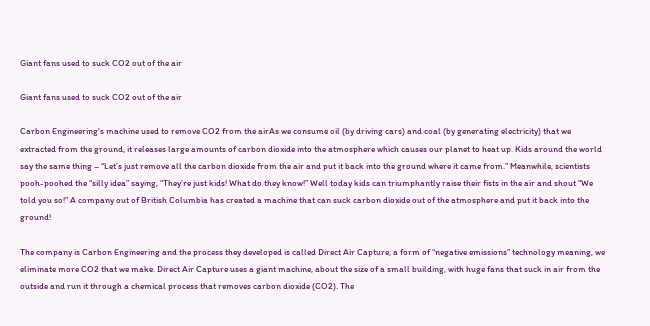Giant fans used to suck CO2 out of the air

Giant fans used to suck CO2 out of the air

Carbon Engineering's machine used to remove CO2 from the airAs we consume oil (by driving cars) and coal (by generating electricity) that we extracted from the ground, it releases large amounts of carbon dioxide into the atmosphere which causes our planet to heat up. Kids around the world say the same thing – “Let’s just remove all the carbon dioxide from the air and put it back into the ground where it came from.” Meanwhile, scientists pooh-poohed the “silly idea” saying, “They’re just kids! What do they know!” Well today kids can triumphantly raise their fists in the air and shout “We told you so!” A company out of British Columbia has created a machine that can suck carbon dioxide out of the atmosphere and put it back into the ground!

The company is Carbon Engineering and the process they developed is called Direct Air Capture, a form of “negative emissions” technology meaning, we eliminate more CO2 that we make. Direct Air Capture uses a giant machine, about the size of a small building, with huge fans that suck in air from the outside and run it through a chemical process that removes carbon dioxide (CO2). The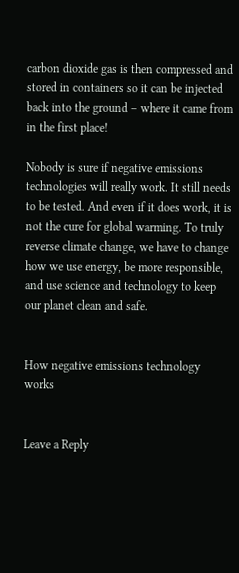carbon dioxide gas is then compressed and stored in containers so it can be injected back into the ground – where it came from in the first place!

Nobody is sure if negative emissions technologies will really work. It still needs to be tested. And even if it does work, it is not the cure for global warming. To truly reverse climate change, we have to change how we use energy, be more responsible, and use science and technology to keep our planet clean and safe.


How negative emissions technology works


Leave a Reply